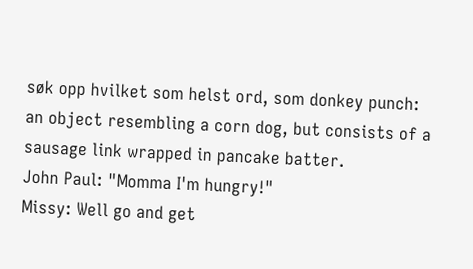søk opp hvilket som helst ord, som donkey punch:
an object resembling a corn dog, but consists of a sausage link wrapped in pancake batter.
John Paul: "Momma I'm hungry!"
Missy: Well go and get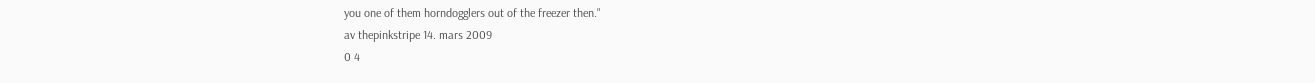you one of them horndogglers out of the freezer then."
av thepinkstripe 14. mars 2009
0 4